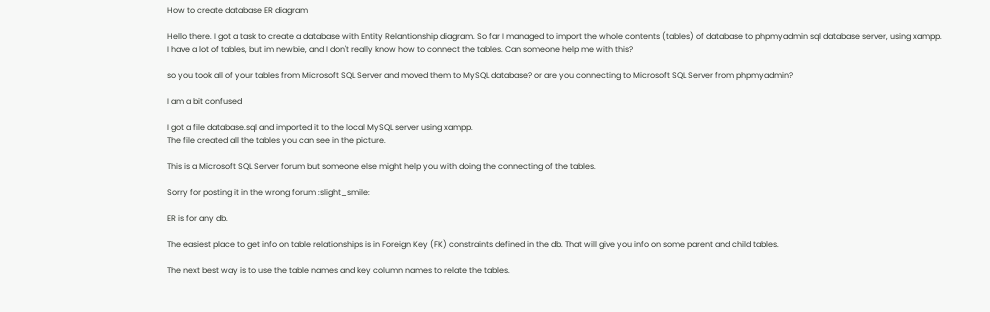How to create database ER diagram

Hello there. I got a task to create a database with Entity Relantionship diagram. So far I managed to import the whole contents (tables) of database to phpmyadmin sql database server, using xampp.
I have a lot of tables, but im newbie, and I don't really know how to connect the tables. Can someone help me with this?

so you took all of your tables from Microsoft SQL Server and moved them to MySQL database? or are you connecting to Microsoft SQL Server from phpmyadmin?

I am a bit confused

I got a file database.sql and imported it to the local MySQL server using xampp.
The file created all the tables you can see in the picture.

This is a Microsoft SQL Server forum but someone else might help you with doing the connecting of the tables.

Sorry for posting it in the wrong forum :slight_smile:

ER is for any db.

The easiest place to get info on table relationships is in Foreign Key (FK) constraints defined in the db. That will give you info on some parent and child tables.

The next best way is to use the table names and key column names to relate the tables.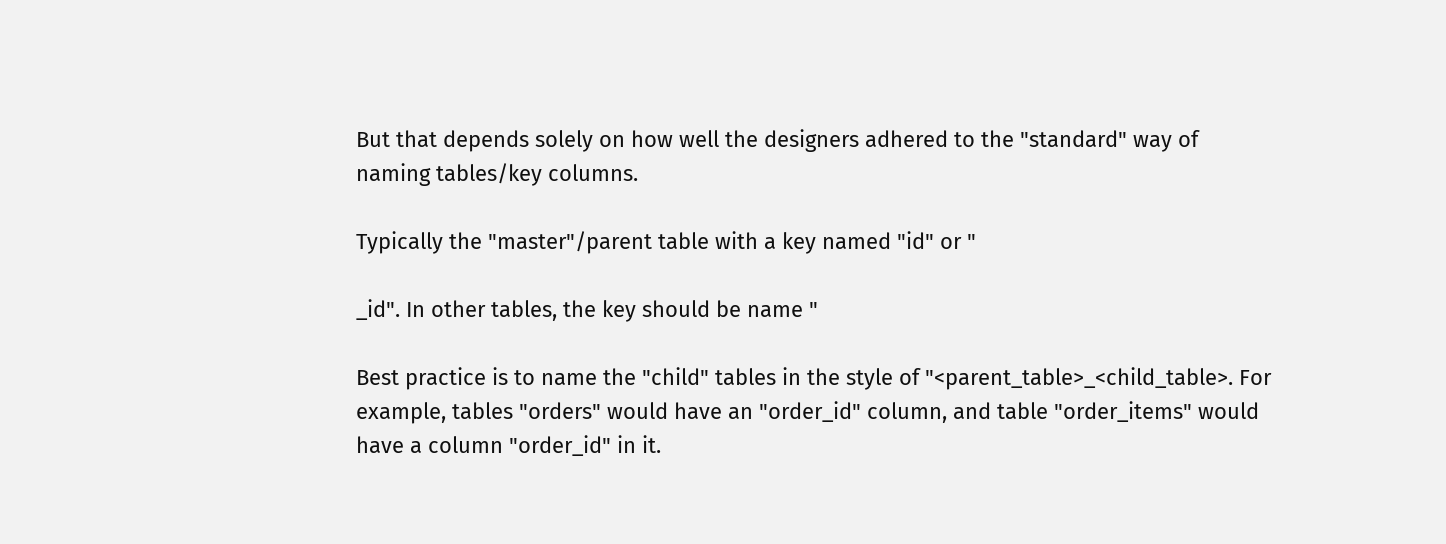But that depends solely on how well the designers adhered to the "standard" way of naming tables/key columns.

Typically the "master"/parent table with a key named "id" or "

_id". In other tables, the key should be name "

Best practice is to name the "child" tables in the style of "<parent_table>_<child_table>. For example, tables "orders" would have an "order_id" column, and table "order_items" would have a column "order_id" in it.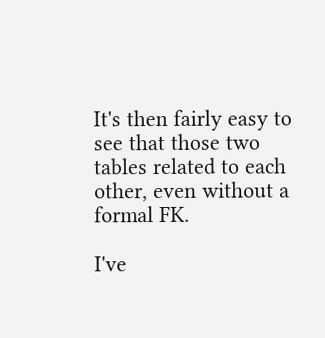It's then fairly easy to see that those two tables related to each other, even without a formal FK.

I've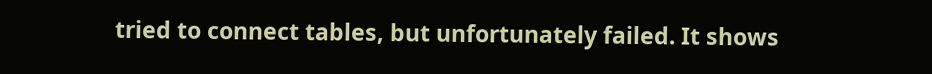tried to connect tables, but unfortunately failed. It shows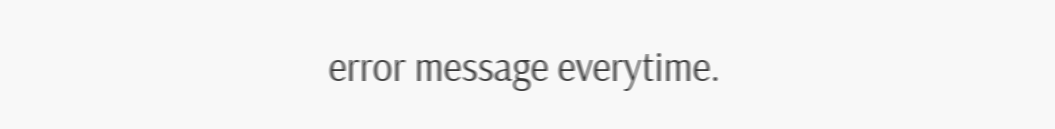error message everytime.